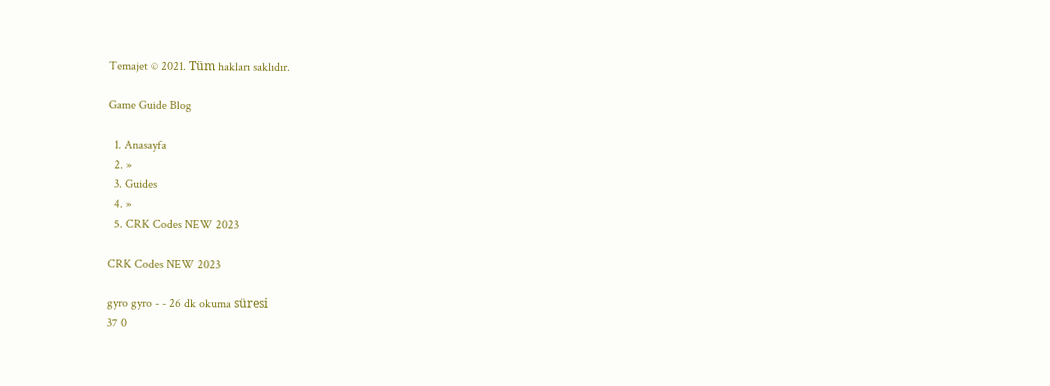Temajet © 2021. Tüm hakları saklıdır.

Game Guide Blog

  1. Anasayfa
  2. »
  3. Guides
  4. »
  5. CRK Codes NEW 2023

CRK Codes NEW 2023

gyro gyro - - 26 dk okuma süresi
37 0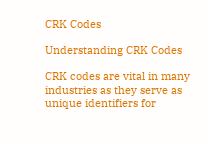CRK Codes

Understanding CRK Codes

CRK codes are vital in many industries as they serve as unique identifiers for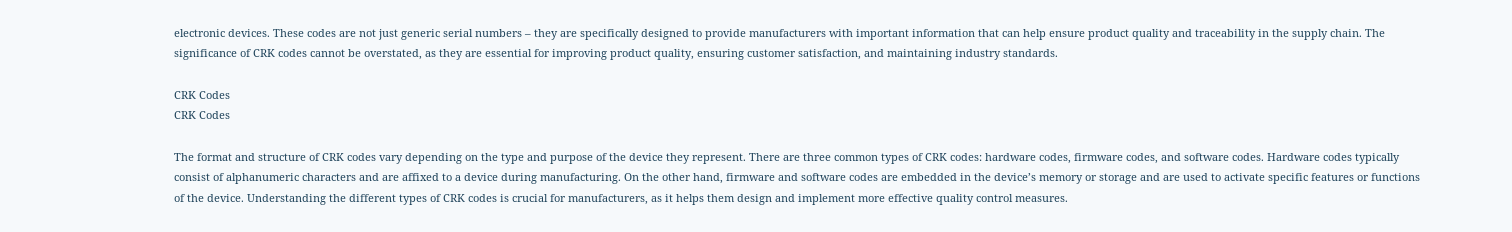electronic devices. These codes are not just generic serial numbers – they are specifically designed to provide manufacturers with important information that can help ensure product quality and traceability in the supply chain. The significance of CRK codes cannot be overstated, as they are essential for improving product quality, ensuring customer satisfaction, and maintaining industry standards.

CRK Codes
CRK Codes

The format and structure of CRK codes vary depending on the type and purpose of the device they represent. There are three common types of CRK codes: hardware codes, firmware codes, and software codes. Hardware codes typically consist of alphanumeric characters and are affixed to a device during manufacturing. On the other hand, firmware and software codes are embedded in the device’s memory or storage and are used to activate specific features or functions of the device. Understanding the different types of CRK codes is crucial for manufacturers, as it helps them design and implement more effective quality control measures.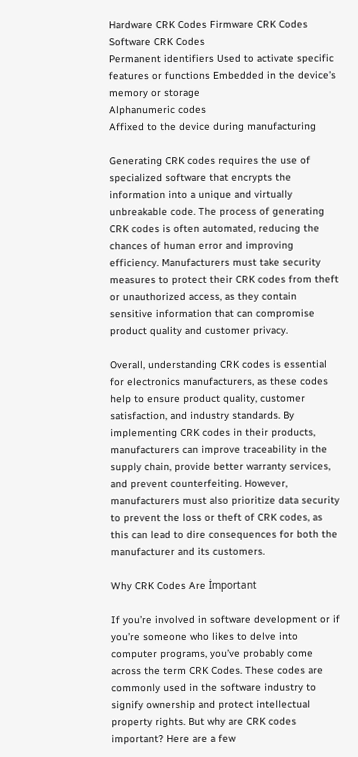Hardware CRK Codes Firmware CRK Codes Software CRK Codes
Permanent identifiers Used to activate specific features or functions Embedded in the device’s memory or storage
Alphanumeric codes
Affixed to the device during manufacturing

Generating CRK codes requires the use of specialized software that encrypts the information into a unique and virtually unbreakable code. The process of generating CRK codes is often automated, reducing the chances of human error and improving efficiency. Manufacturers must take security measures to protect their CRK codes from theft or unauthorized access, as they contain sensitive information that can compromise product quality and customer privacy.

Overall, understanding CRK codes is essential for electronics manufacturers, as these codes help to ensure product quality, customer satisfaction, and industry standards. By implementing CRK codes in their products, manufacturers can improve traceability in the supply chain, provide better warranty services, and prevent counterfeiting. However, manufacturers must also prioritize data security to prevent the loss or theft of CRK codes, as this can lead to dire consequences for both the manufacturer and its customers.

Why CRK Codes Are İmportant

If you’re involved in software development or if you’re someone who likes to delve into computer programs, you’ve probably come across the term CRK Codes. These codes are commonly used in the software industry to signify ownership and protect intellectual property rights. But why are CRK codes important? Here are a few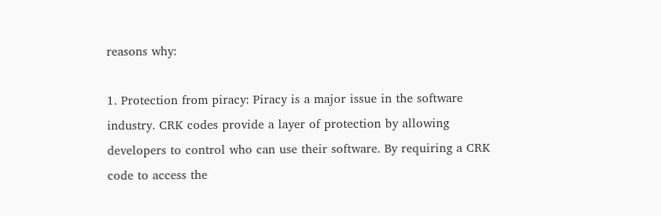reasons why:

1. Protection from piracy: Piracy is a major issue in the software industry. CRK codes provide a layer of protection by allowing developers to control who can use their software. By requiring a CRK code to access the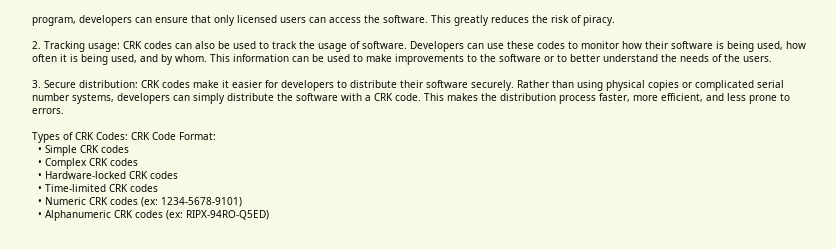program, developers can ensure that only licensed users can access the software. This greatly reduces the risk of piracy.

2. Tracking usage: CRK codes can also be used to track the usage of software. Developers can use these codes to monitor how their software is being used, how often it is being used, and by whom. This information can be used to make improvements to the software or to better understand the needs of the users.

3. Secure distribution: CRK codes make it easier for developers to distribute their software securely. Rather than using physical copies or complicated serial number systems, developers can simply distribute the software with a CRK code. This makes the distribution process faster, more efficient, and less prone to errors.

Types of CRK Codes: CRK Code Format:
  • Simple CRK codes
  • Complex CRK codes
  • Hardware-locked CRK codes
  • Time-limited CRK codes
  • Numeric CRK codes (ex: 1234-5678-9101)
  • Alphanumeric CRK codes (ex: RIPX-94RO-Q5ED)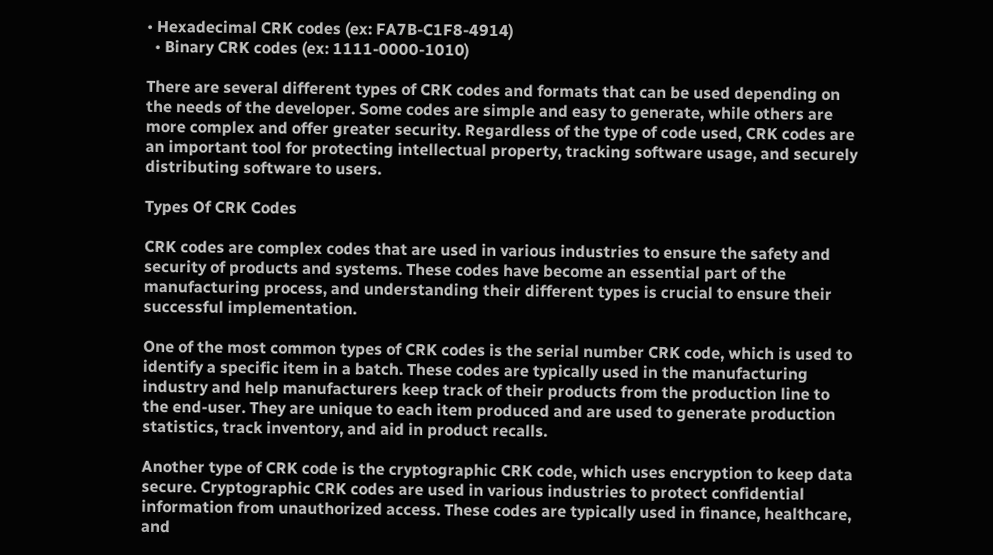• Hexadecimal CRK codes (ex: FA7B-C1F8-4914)
  • Binary CRK codes (ex: 1111-0000-1010)

There are several different types of CRK codes and formats that can be used depending on the needs of the developer. Some codes are simple and easy to generate, while others are more complex and offer greater security. Regardless of the type of code used, CRK codes are an important tool for protecting intellectual property, tracking software usage, and securely distributing software to users.

Types Of CRK Codes

CRK codes are complex codes that are used in various industries to ensure the safety and security of products and systems. These codes have become an essential part of the manufacturing process, and understanding their different types is crucial to ensure their successful implementation.

One of the most common types of CRK codes is the serial number CRK code, which is used to identify a specific item in a batch. These codes are typically used in the manufacturing industry and help manufacturers keep track of their products from the production line to the end-user. They are unique to each item produced and are used to generate production statistics, track inventory, and aid in product recalls.

Another type of CRK code is the cryptographic CRK code, which uses encryption to keep data secure. Cryptographic CRK codes are used in various industries to protect confidential information from unauthorized access. These codes are typically used in finance, healthcare, and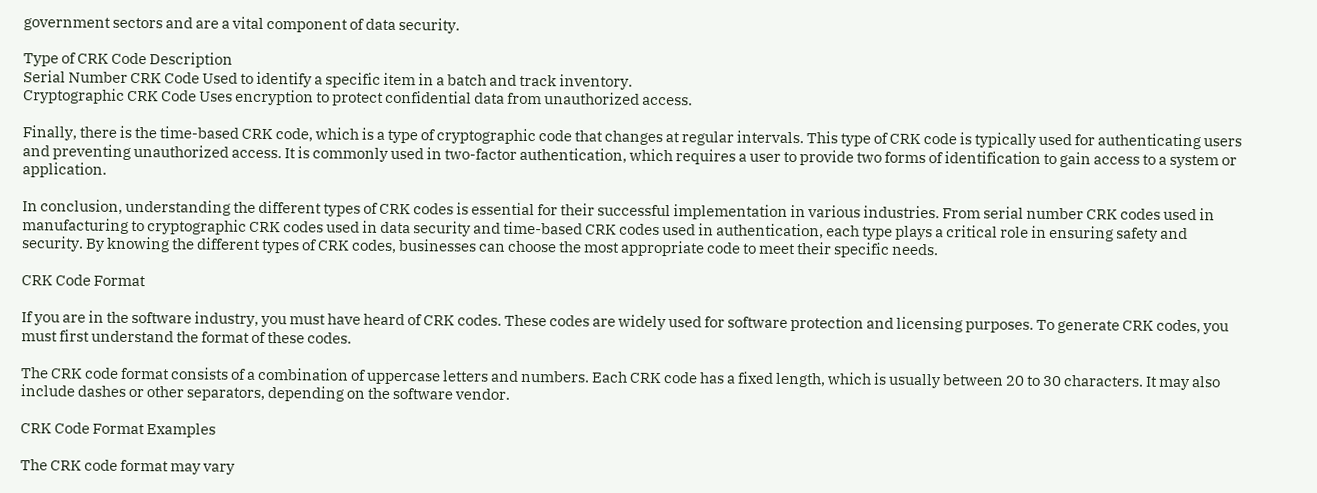government sectors and are a vital component of data security.

Type of CRK Code Description
Serial Number CRK Code Used to identify a specific item in a batch and track inventory.
Cryptographic CRK Code Uses encryption to protect confidential data from unauthorized access.

Finally, there is the time-based CRK code, which is a type of cryptographic code that changes at regular intervals. This type of CRK code is typically used for authenticating users and preventing unauthorized access. It is commonly used in two-factor authentication, which requires a user to provide two forms of identification to gain access to a system or application.

In conclusion, understanding the different types of CRK codes is essential for their successful implementation in various industries. From serial number CRK codes used in manufacturing to cryptographic CRK codes used in data security and time-based CRK codes used in authentication, each type plays a critical role in ensuring safety and security. By knowing the different types of CRK codes, businesses can choose the most appropriate code to meet their specific needs.

CRK Code Format

If you are in the software industry, you must have heard of CRK codes. These codes are widely used for software protection and licensing purposes. To generate CRK codes, you must first understand the format of these codes.

The CRK code format consists of a combination of uppercase letters and numbers. Each CRK code has a fixed length, which is usually between 20 to 30 characters. It may also include dashes or other separators, depending on the software vendor.

CRK Code Format Examples

The CRK code format may vary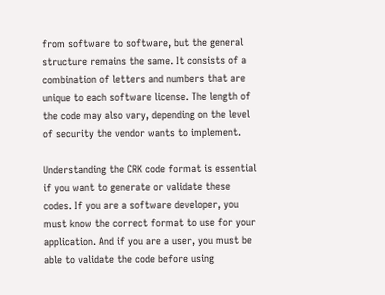from software to software, but the general structure remains the same. It consists of a combination of letters and numbers that are unique to each software license. The length of the code may also vary, depending on the level of security the vendor wants to implement.

Understanding the CRK code format is essential if you want to generate or validate these codes. If you are a software developer, you must know the correct format to use for your application. And if you are a user, you must be able to validate the code before using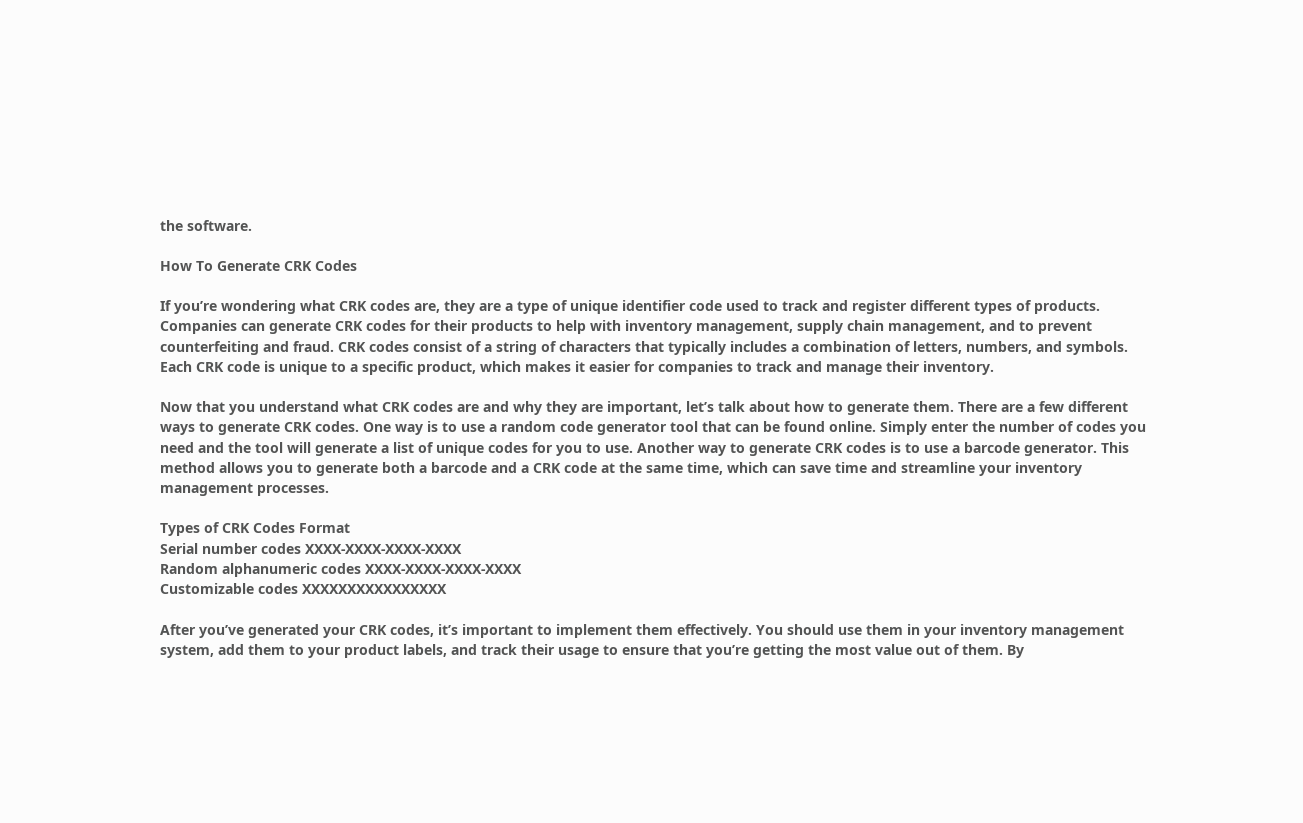the software.

How To Generate CRK Codes

If you’re wondering what CRK codes are, they are a type of unique identifier code used to track and register different types of products. Companies can generate CRK codes for their products to help with inventory management, supply chain management, and to prevent counterfeiting and fraud. CRK codes consist of a string of characters that typically includes a combination of letters, numbers, and symbols. Each CRK code is unique to a specific product, which makes it easier for companies to track and manage their inventory.

Now that you understand what CRK codes are and why they are important, let’s talk about how to generate them. There are a few different ways to generate CRK codes. One way is to use a random code generator tool that can be found online. Simply enter the number of codes you need and the tool will generate a list of unique codes for you to use. Another way to generate CRK codes is to use a barcode generator. This method allows you to generate both a barcode and a CRK code at the same time, which can save time and streamline your inventory management processes.

Types of CRK Codes Format
Serial number codes XXXX-XXXX-XXXX-XXXX
Random alphanumeric codes XXXX-XXXX-XXXX-XXXX
Customizable codes XXXXXXXXXXXXXXXX

After you’ve generated your CRK codes, it’s important to implement them effectively. You should use them in your inventory management system, add them to your product labels, and track their usage to ensure that you’re getting the most value out of them. By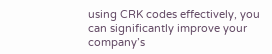using CRK codes effectively, you can significantly improve your company’s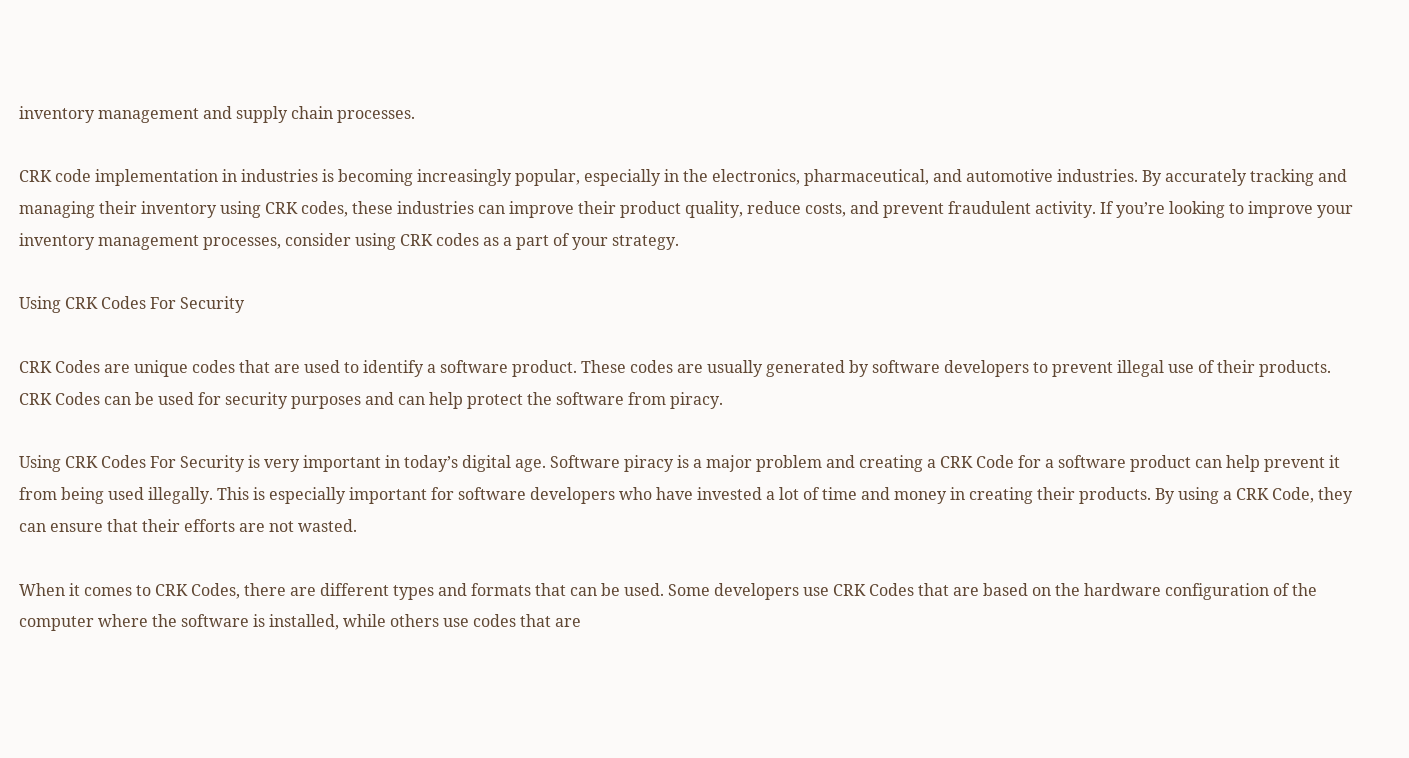inventory management and supply chain processes.

CRK code implementation in industries is becoming increasingly popular, especially in the electronics, pharmaceutical, and automotive industries. By accurately tracking and managing their inventory using CRK codes, these industries can improve their product quality, reduce costs, and prevent fraudulent activity. If you’re looking to improve your inventory management processes, consider using CRK codes as a part of your strategy.

Using CRK Codes For Security

CRK Codes are unique codes that are used to identify a software product. These codes are usually generated by software developers to prevent illegal use of their products. CRK Codes can be used for security purposes and can help protect the software from piracy.

Using CRK Codes For Security is very important in today’s digital age. Software piracy is a major problem and creating a CRK Code for a software product can help prevent it from being used illegally. This is especially important for software developers who have invested a lot of time and money in creating their products. By using a CRK Code, they can ensure that their efforts are not wasted.

When it comes to CRK Codes, there are different types and formats that can be used. Some developers use CRK Codes that are based on the hardware configuration of the computer where the software is installed, while others use codes that are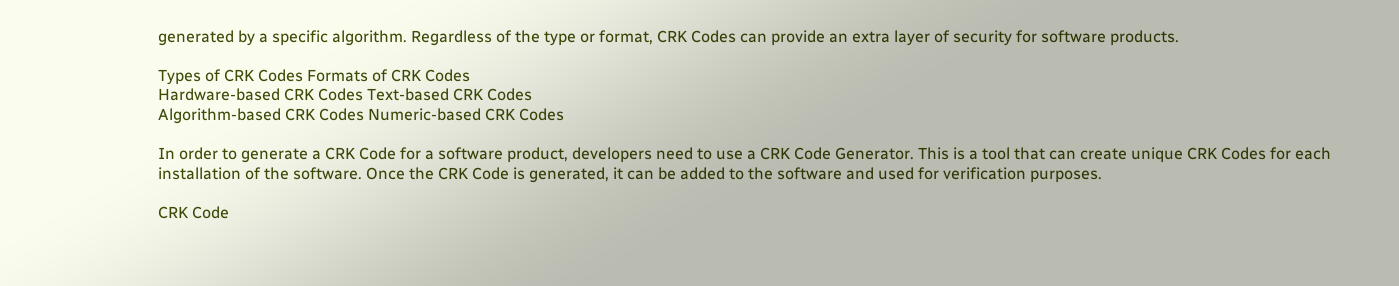generated by a specific algorithm. Regardless of the type or format, CRK Codes can provide an extra layer of security for software products.

Types of CRK Codes Formats of CRK Codes
Hardware-based CRK Codes Text-based CRK Codes
Algorithm-based CRK Codes Numeric-based CRK Codes

In order to generate a CRK Code for a software product, developers need to use a CRK Code Generator. This is a tool that can create unique CRK Codes for each installation of the software. Once the CRK Code is generated, it can be added to the software and used for verification purposes.

CRK Code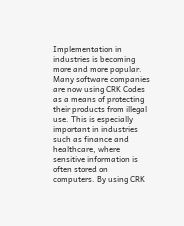Implementation in industries is becoming more and more popular. Many software companies are now using CRK Codes as a means of protecting their products from illegal use. This is especially important in industries such as finance and healthcare, where sensitive information is often stored on computers. By using CRK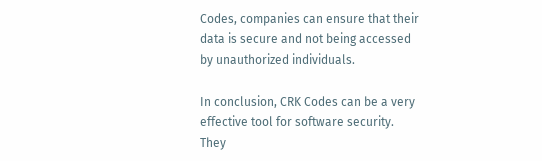Codes, companies can ensure that their data is secure and not being accessed by unauthorized individuals.

In conclusion, CRK Codes can be a very effective tool for software security. They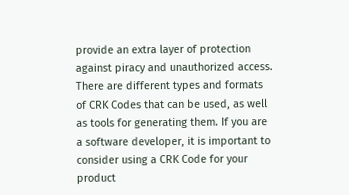provide an extra layer of protection against piracy and unauthorized access. There are different types and formats of CRK Codes that can be used, as well as tools for generating them. If you are a software developer, it is important to consider using a CRK Code for your product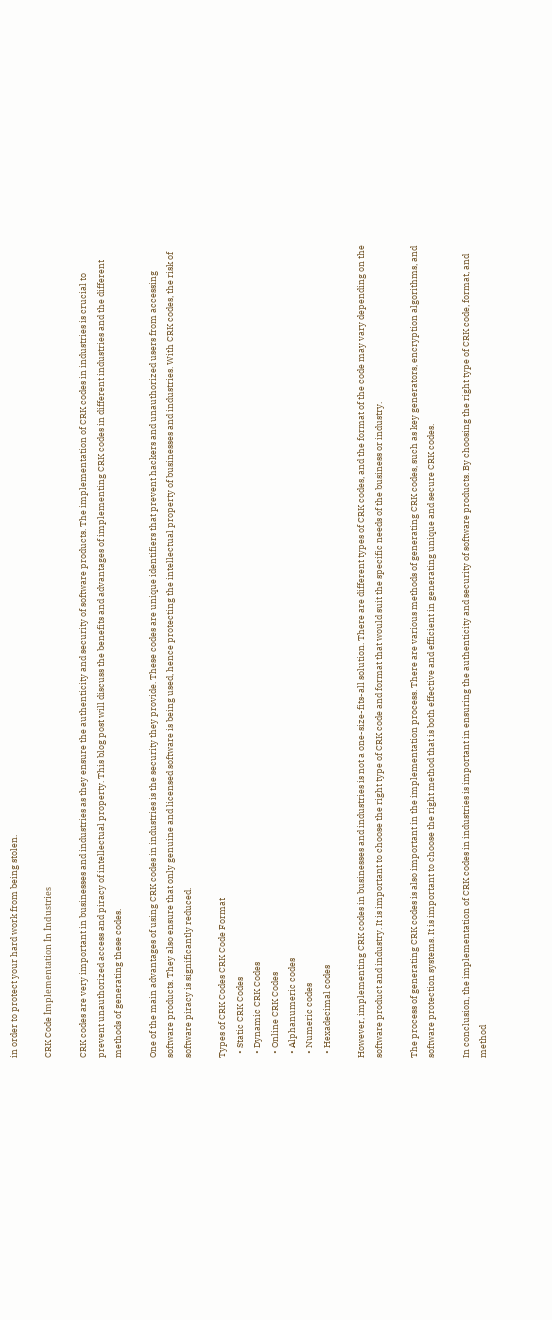in order to protect your hard work from being stolen.

CRK Code İmplementation İn İndustries

CRK codes are very important in businesses and industries as they ensure the authenticity and security of software products. The implementation of CRK codes in industries is crucial to prevent unauthorized access and piracy of intellectual property. This blog post will discuss the benefits and advantages of implementing CRK codes in different industries and the different methods of generating these codes.

One of the main advantages of using CRK codes in industries is the security they provide. These codes are unique identifiers that prevent hackers and unauthorized users from accessing software products. They also ensure that only genuine and licensed software is being used, hence protecting the intellectual property of businesses and industries. With CRK codes, the risk of software piracy is significantly reduced.

Types of CRK Codes CRK Code Format
  • Static CRK Codes
  • Dynamic CRK Codes
  • Online CRK Codes
  • Alphanumeric codes
  • Numeric codes
  • Hexadecimal codes

However, implementing CRK codes in businesses and industries is not a one-size-fits-all solution. There are different types of CRK codes, and the format of the code may vary depending on the software product and industry. It is important to choose the right type of CRK code and format that would suit the specific needs of the business or industry.

The process of generating CRK codes is also important in the implementation process. There are various methods of generating CRK codes, such as key generators, encryption algorithms, and software protection systems. It is important to choose the right method that is both effective and efficient in generating unique and secure CRK codes.

In conclusion, the implementation of CRK codes in industries is important in ensuring the authenticity and security of software products. By choosing the right type of CRK code, format, and method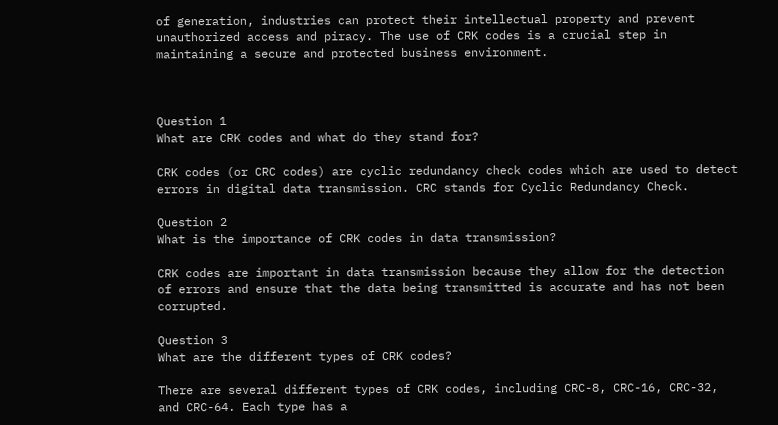of generation, industries can protect their intellectual property and prevent unauthorized access and piracy. The use of CRK codes is a crucial step in maintaining a secure and protected business environment.



Question 1
What are CRK codes and what do they stand for?

CRK codes (or CRC codes) are cyclic redundancy check codes which are used to detect errors in digital data transmission. CRC stands for Cyclic Redundancy Check.

Question 2
What is the importance of CRK codes in data transmission?

CRK codes are important in data transmission because they allow for the detection of errors and ensure that the data being transmitted is accurate and has not been corrupted.

Question 3
What are the different types of CRK codes?

There are several different types of CRK codes, including CRC-8, CRC-16, CRC-32, and CRC-64. Each type has a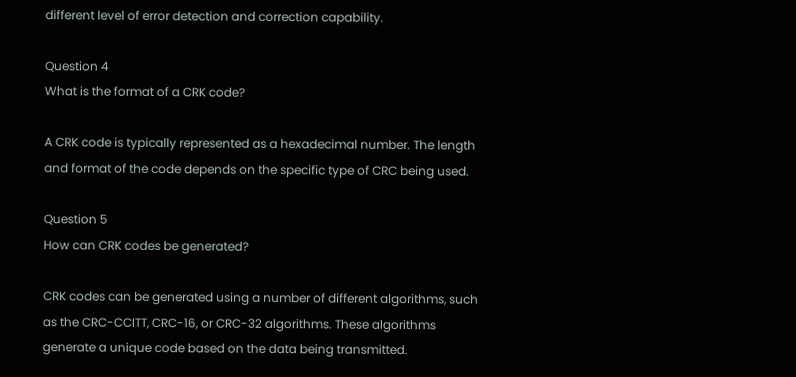different level of error detection and correction capability.

Question 4
What is the format of a CRK code?

A CRK code is typically represented as a hexadecimal number. The length and format of the code depends on the specific type of CRC being used.

Question 5
How can CRK codes be generated?

CRK codes can be generated using a number of different algorithms, such as the CRC-CCITT, CRC-16, or CRC-32 algorithms. These algorithms generate a unique code based on the data being transmitted.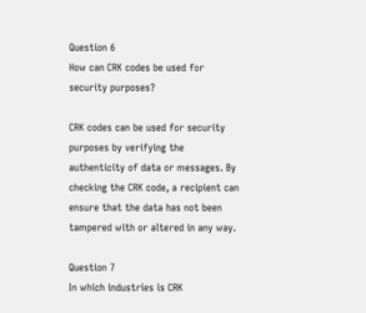Question 6
How can CRK codes be used for security purposes?

CRK codes can be used for security purposes by verifying the authenticity of data or messages. By checking the CRK code, a recipient can ensure that the data has not been tampered with or altered in any way.

Question 7
In which industries is CRK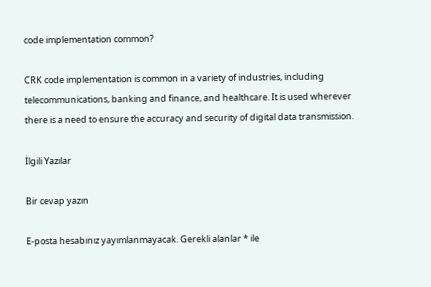code implementation common?

CRK code implementation is common in a variety of industries, including telecommunications, banking and finance, and healthcare. It is used wherever there is a need to ensure the accuracy and security of digital data transmission.

İlgili Yazılar

Bir cevap yazın

E-posta hesabınız yayımlanmayacak. Gerekli alanlar * ile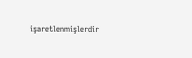işaretlenmişlerdir